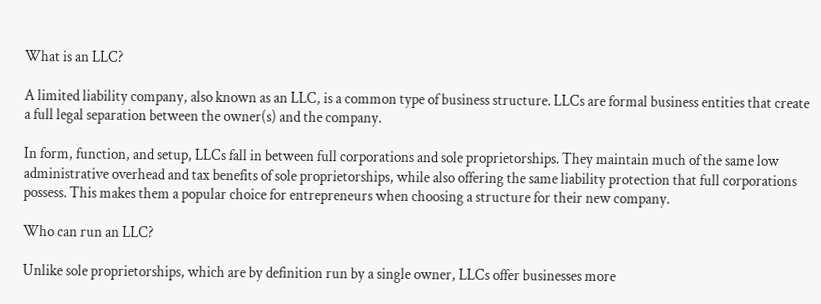What is an LLC?

A limited liability company, also known as an LLC, is a common type of business structure. LLCs are formal business entities that create a full legal separation between the owner(s) and the company.

In form, function, and setup, LLCs fall in between full corporations and sole proprietorships. They maintain much of the same low administrative overhead and tax benefits of sole proprietorships, while also offering the same liability protection that full corporations possess. This makes them a popular choice for entrepreneurs when choosing a structure for their new company.

Who can run an LLC?

Unlike sole proprietorships, which are by definition run by a single owner, LLCs offer businesses more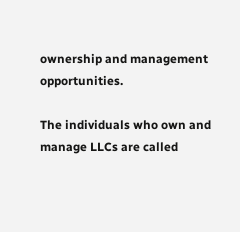ownership and management opportunities.

The individuals who own and manage LLCs are called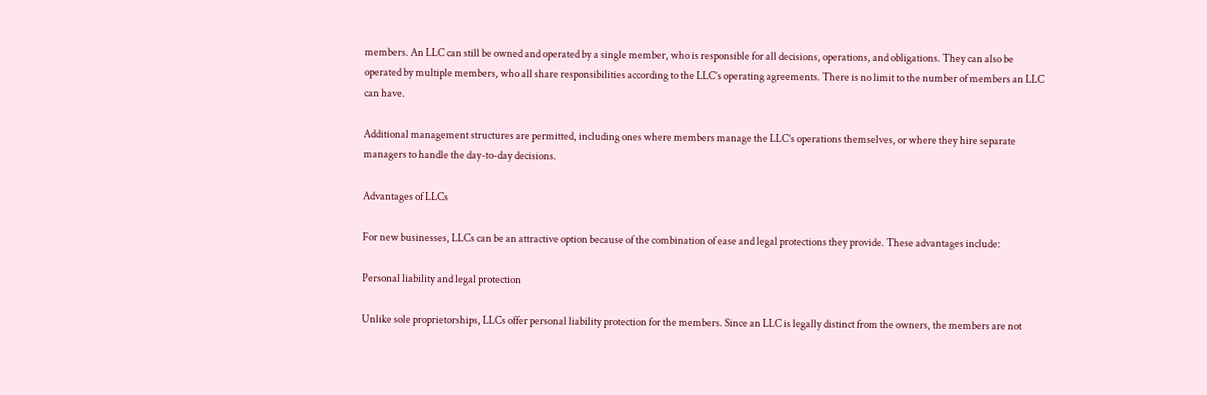members. An LLC can still be owned and operated by a single member, who is responsible for all decisions, operations, and obligations. They can also be operated by multiple members, who all share responsibilities according to the LLC’s operating agreements. There is no limit to the number of members an LLC can have.

Additional management structures are permitted, including ones where members manage the LLC’s operations themselves, or where they hire separate managers to handle the day-to-day decisions.

Advantages of LLCs

For new businesses, LLCs can be an attractive option because of the combination of ease and legal protections they provide. These advantages include:

Personal liability and legal protection

Unlike sole proprietorships, LLCs offer personal liability protection for the members. Since an LLC is legally distinct from the owners, the members are not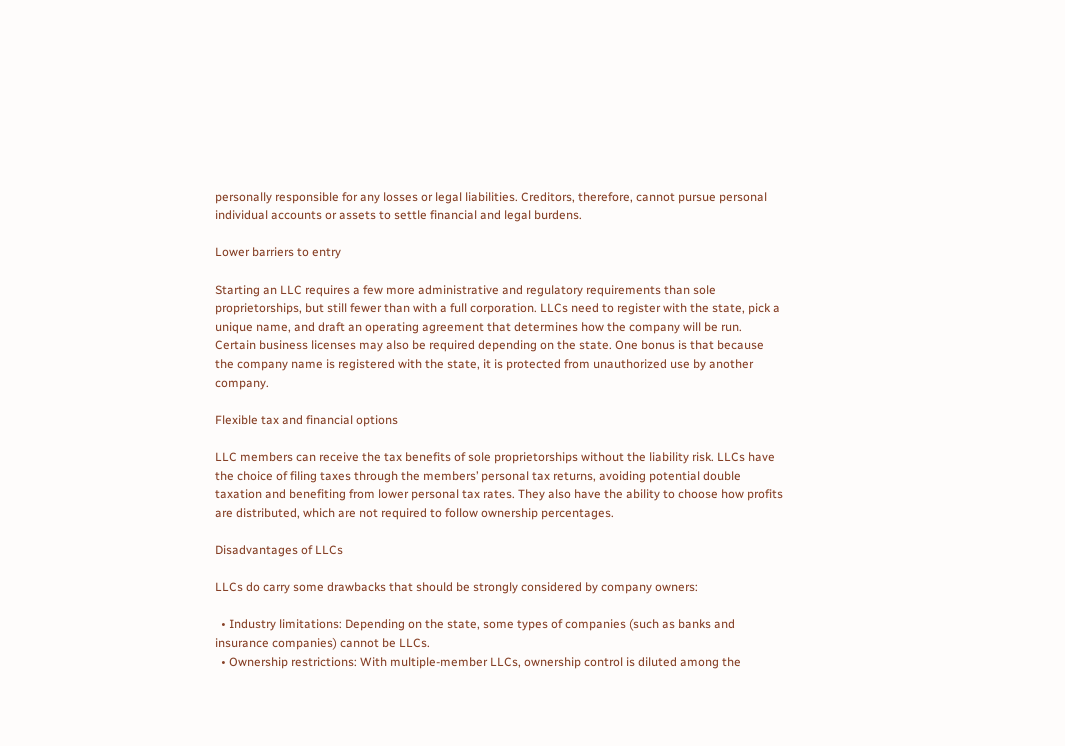personally responsible for any losses or legal liabilities. Creditors, therefore, cannot pursue personal individual accounts or assets to settle financial and legal burdens.

Lower barriers to entry

Starting an LLC requires a few more administrative and regulatory requirements than sole proprietorships, but still fewer than with a full corporation. LLCs need to register with the state, pick a unique name, and draft an operating agreement that determines how the company will be run. Certain business licenses may also be required depending on the state. One bonus is that because the company name is registered with the state, it is protected from unauthorized use by another company.

Flexible tax and financial options

LLC members can receive the tax benefits of sole proprietorships without the liability risk. LLCs have the choice of filing taxes through the members’ personal tax returns, avoiding potential double taxation and benefiting from lower personal tax rates. They also have the ability to choose how profits are distributed, which are not required to follow ownership percentages.

Disadvantages of LLCs

LLCs do carry some drawbacks that should be strongly considered by company owners:

  • Industry limitations: Depending on the state, some types of companies (such as banks and insurance companies) cannot be LLCs.
  • Ownership restrictions: With multiple-member LLCs, ownership control is diluted among the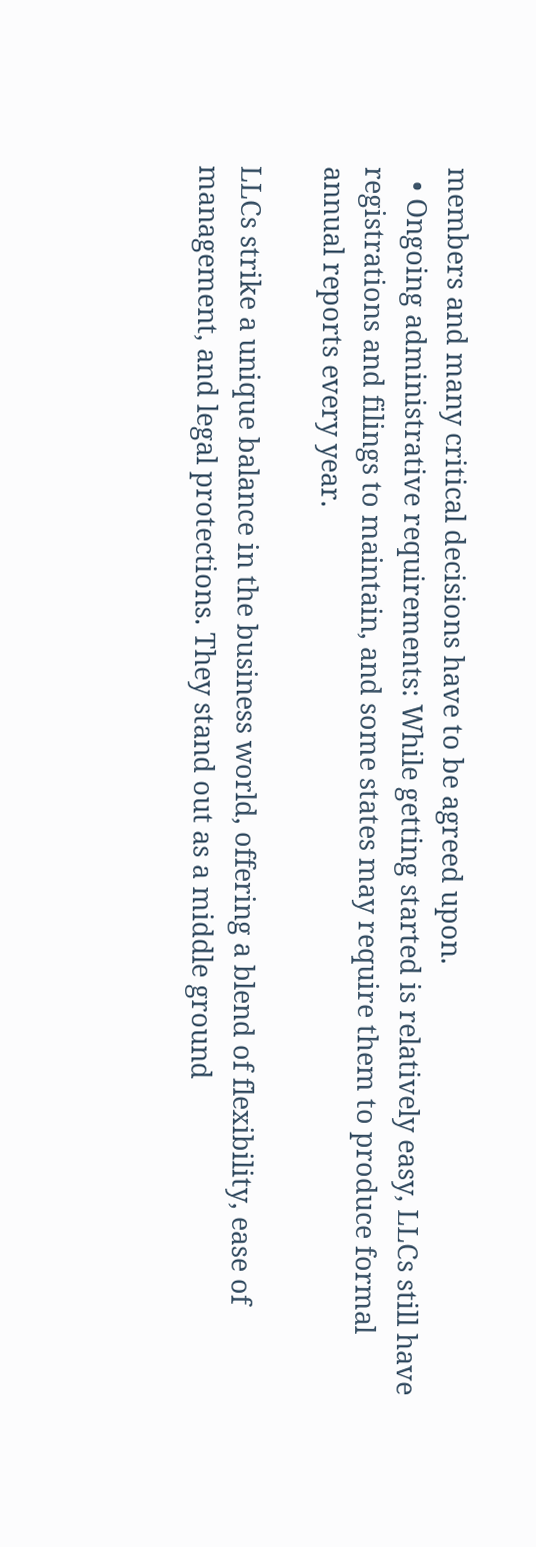members and many critical decisions have to be agreed upon.
  • Ongoing administrative requirements: While getting started is relatively easy, LLCs still have registrations and filings to maintain, and some states may require them to produce formal annual reports every year.

LLCs strike a unique balance in the business world, offering a blend of flexibility, ease of management, and legal protections. They stand out as a middle ground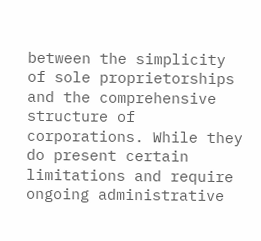between the simplicity of sole proprietorships and the comprehensive structure of corporations. While they do present certain limitations and require ongoing administrative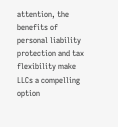attention, the benefits of personal liability protection and tax flexibility make LLCs a compelling option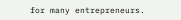for many entrepreneurs.